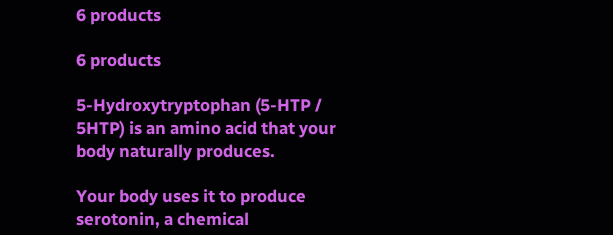6 products

6 products

5-Hydroxytryptophan (5-HTP / 5HTP) is an amino acid that your body naturally produces.

Your body uses it to produce serotonin, a chemical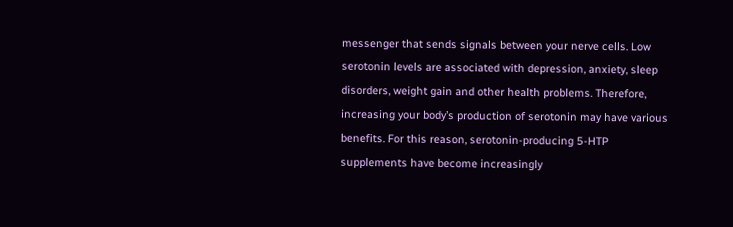messenger that sends signals between your nerve cells. Low serotonin levels are associated with depression, anxiety, sleep disorders, weight gain and other health problems. Therefore, increasing your body’s production of serotonin may have various benefits. For this reason, serotonin-producing 5-HTP supplements have become increasingly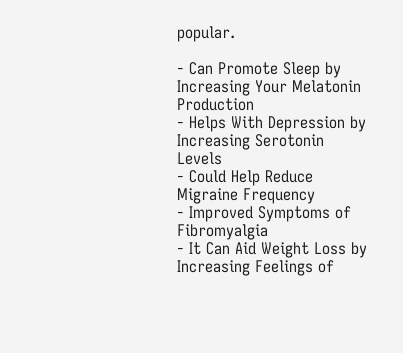popular.

- Can Promote Sleep by Increasing Your Melatonin Production
- Helps With Depression by Increasing Serotonin Levels
- Could Help Reduce Migraine Frequency
- Improved Symptoms of Fibromyalgia
- It Can Aid Weight Loss by Increasing Feelings of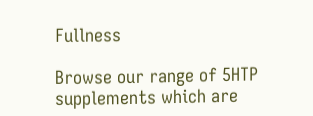Fullness

Browse our range of 5HTP supplements which are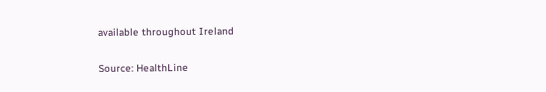available throughout Ireland

Source: HealthLine